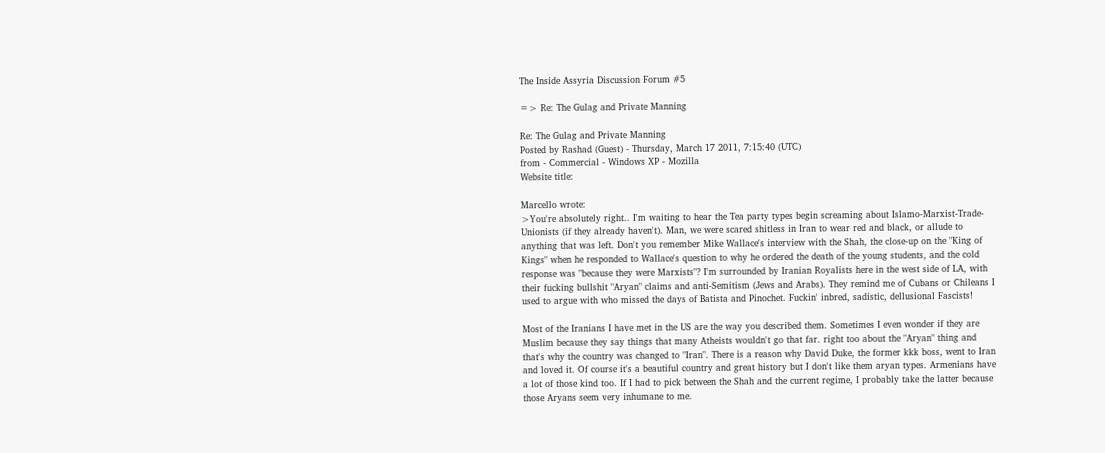The Inside Assyria Discussion Forum #5

=> Re: The Gulag and Private Manning

Re: The Gulag and Private Manning
Posted by Rashad (Guest) - Thursday, March 17 2011, 7:15:40 (UTC)
from - Commercial - Windows XP - Mozilla
Website title:

Marcello wrote:
>You're absolutely right.. I'm waiting to hear the Tea party types begin screaming about Islamo-Marxist-Trade-Unionists (if they already haven't). Man, we were scared shitless in Iran to wear red and black, or allude to anything that was left. Don't you remember Mike Wallace's interview with the Shah, the close-up on the "King of Kings" when he responded to Wallace's question to why he ordered the death of the young students, and the cold response was "because they were Marxists"? I'm surrounded by Iranian Royalists here in the west side of LA, with their fucking bullshit "Aryan" claims and anti-Semitism (Jews and Arabs). They remind me of Cubans or Chileans I used to argue with who missed the days of Batista and Pinochet. Fuckin' inbred, sadistic, dellusional Fascists!

Most of the Iranians I have met in the US are the way you described them. Sometimes I even wonder if they are Muslim because they say things that many Atheists wouldn't go that far. right too about the "Aryan" thing and that's why the country was changed to "Iran". There is a reason why David Duke, the former kkk boss, went to Iran and loved it. Of course it's a beautiful country and great history but I don't like them aryan types. Armenians have a lot of those kind too. If I had to pick between the Shah and the current regime, I probably take the latter because those Aryans seem very inhumane to me.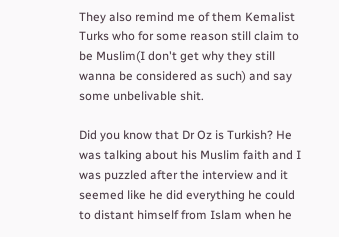They also remind me of them Kemalist Turks who for some reason still claim to be Muslim(I don't get why they still wanna be considered as such) and say some unbelivable shit.

Did you know that Dr Oz is Turkish? He was talking about his Muslim faith and I was puzzled after the interview and it seemed like he did everything he could to distant himself from Islam when he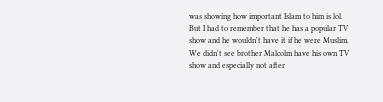was showing how important Islam to him is lol. But I had to remember that he has a popular TV show and he wouldn't have it if he were Muslim. We didn't see brother Malcolm have his own TV show and especially not after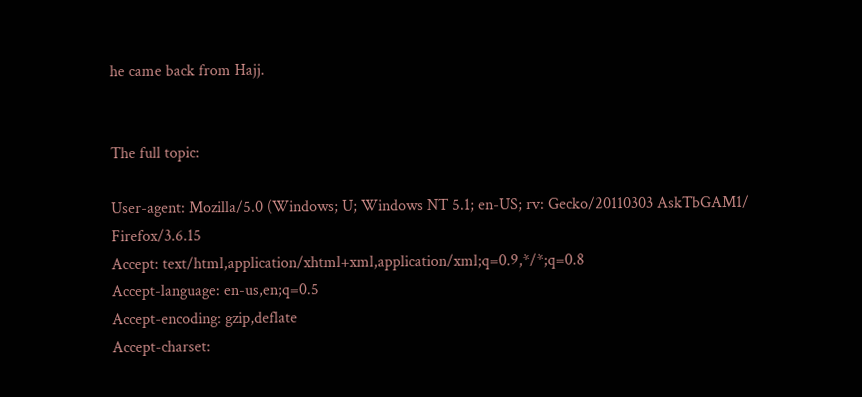he came back from Hajj.


The full topic:

User-agent: Mozilla/5.0 (Windows; U; Windows NT 5.1; en-US; rv: Gecko/20110303 AskTbGAM1/ Firefox/3.6.15
Accept: text/html,application/xhtml+xml,application/xml;q=0.9,*/*;q=0.8
Accept-language: en-us,en;q=0.5
Accept-encoding: gzip,deflate
Accept-charset: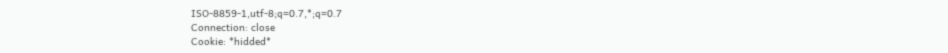ISO-8859-1,utf-8;q=0.7,*;q=0.7
Connection: close
Cookie: *hidded*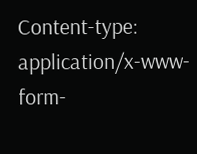Content-type: application/x-www-form-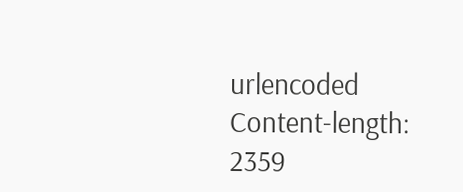urlencoded
Content-length: 2359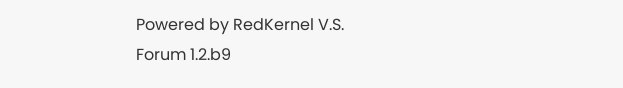Powered by RedKernel V.S. Forum 1.2.b9